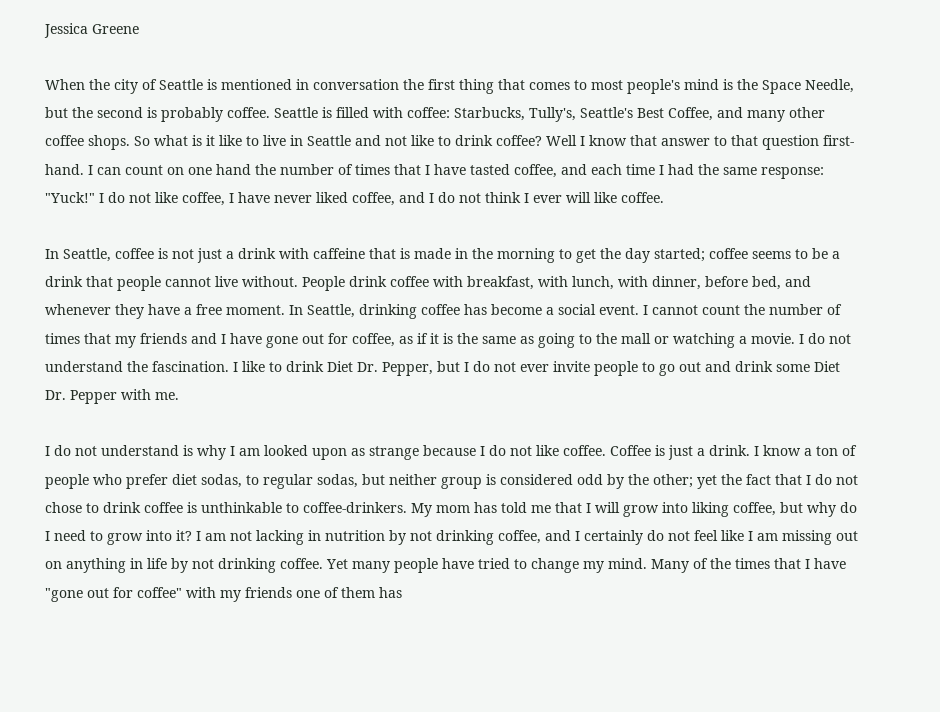Jessica Greene

When the city of Seattle is mentioned in conversation the first thing that comes to most people's mind is the Space Needle, but the second is probably coffee. Seattle is filled with coffee: Starbucks, Tully's, Seattle's Best Coffee, and many other coffee shops. So what is it like to live in Seattle and not like to drink coffee? Well I know that answer to that question first-hand. I can count on one hand the number of times that I have tasted coffee, and each time I had the same response: "Yuck!" I do not like coffee, I have never liked coffee, and I do not think I ever will like coffee.

In Seattle, coffee is not just a drink with caffeine that is made in the morning to get the day started; coffee seems to be a drink that people cannot live without. People drink coffee with breakfast, with lunch, with dinner, before bed, and whenever they have a free moment. In Seattle, drinking coffee has become a social event. I cannot count the number of times that my friends and I have gone out for coffee, as if it is the same as going to the mall or watching a movie. I do not understand the fascination. I like to drink Diet Dr. Pepper, but I do not ever invite people to go out and drink some Diet Dr. Pepper with me.

I do not understand is why I am looked upon as strange because I do not like coffee. Coffee is just a drink. I know a ton of people who prefer diet sodas, to regular sodas, but neither group is considered odd by the other; yet the fact that I do not chose to drink coffee is unthinkable to coffee-drinkers. My mom has told me that I will grow into liking coffee, but why do I need to grow into it? I am not lacking in nutrition by not drinking coffee, and I certainly do not feel like I am missing out on anything in life by not drinking coffee. Yet many people have tried to change my mind. Many of the times that I have "gone out for coffee" with my friends one of them has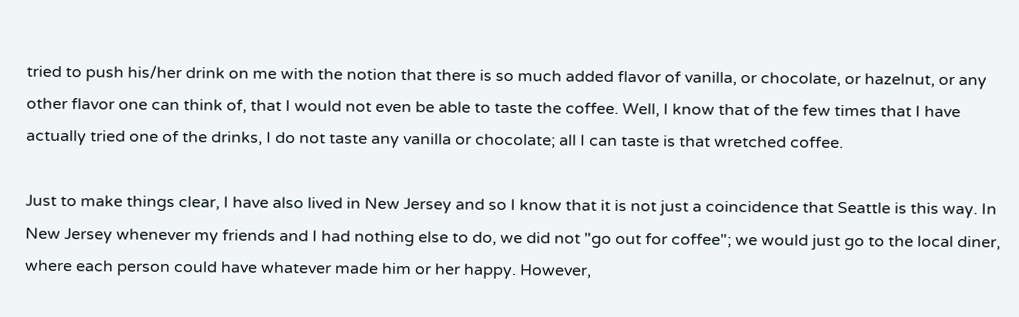tried to push his/her drink on me with the notion that there is so much added flavor of vanilla, or chocolate, or hazelnut, or any other flavor one can think of, that I would not even be able to taste the coffee. Well, I know that of the few times that I have actually tried one of the drinks, I do not taste any vanilla or chocolate; all I can taste is that wretched coffee.

Just to make things clear, I have also lived in New Jersey and so I know that it is not just a coincidence that Seattle is this way. In New Jersey whenever my friends and I had nothing else to do, we did not "go out for coffee"; we would just go to the local diner, where each person could have whatever made him or her happy. However,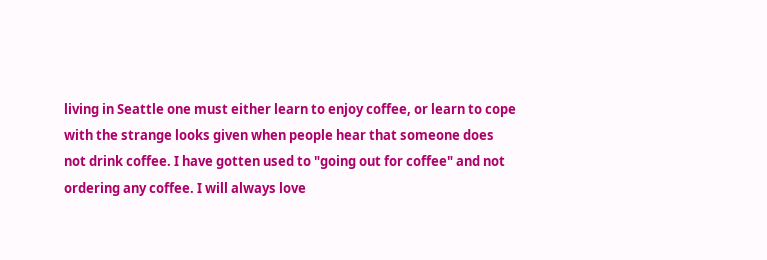living in Seattle one must either learn to enjoy coffee, or learn to cope with the strange looks given when people hear that someone does not drink coffee. I have gotten used to "going out for coffee" and not ordering any coffee. I will always love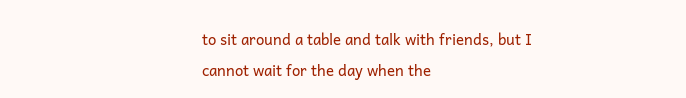to sit around a table and talk with friends, but I cannot wait for the day when the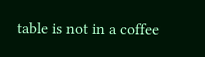table is not in a coffee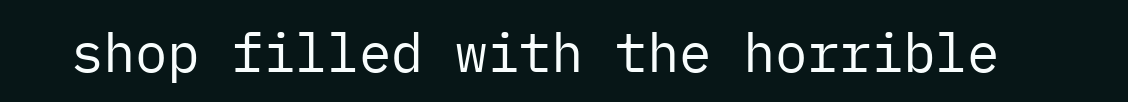shop filled with the horrible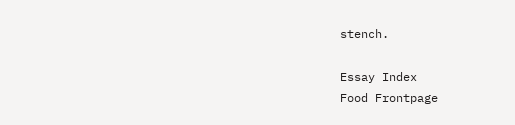stench.

Essay Index
Food Frontpage